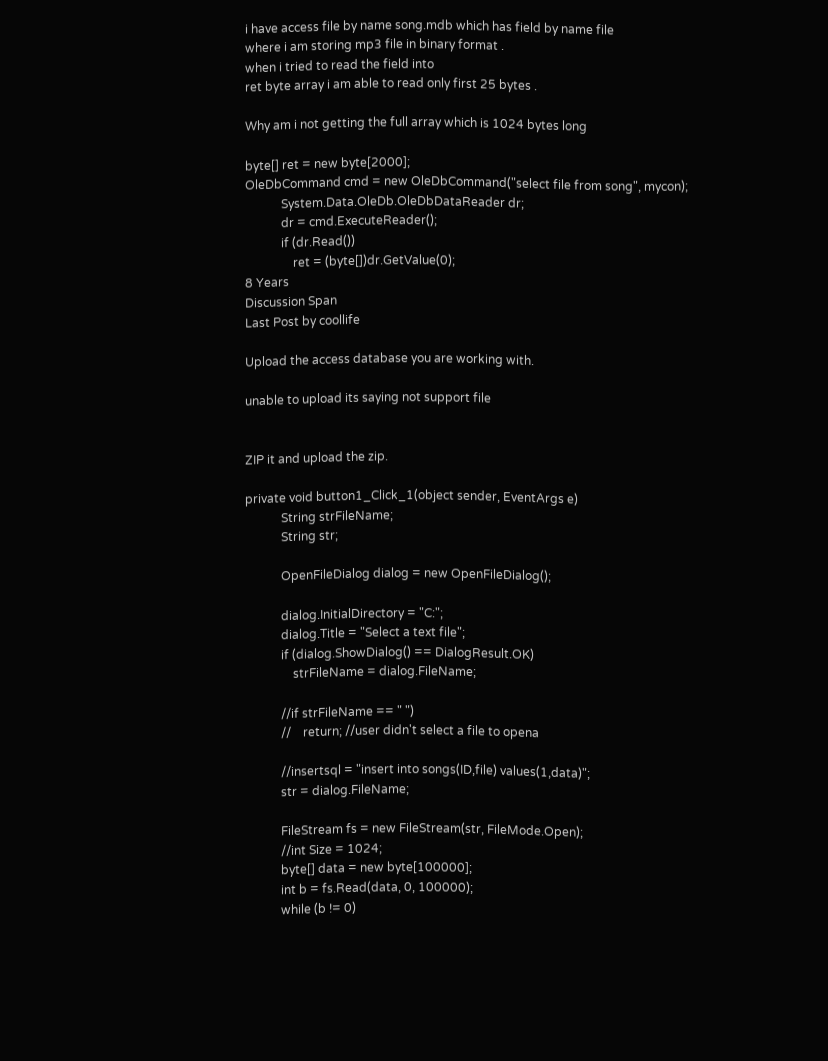i have access file by name song.mdb which has field by name file
where i am storing mp3 file in binary format .
when i tried to read the field into
ret byte array i am able to read only first 25 bytes .

Why am i not getting the full array which is 1024 bytes long

byte[] ret = new byte[2000];
OleDbCommand cmd = new OleDbCommand("select file from song", mycon);
            System.Data.OleDb.OleDbDataReader dr;
            dr = cmd.ExecuteReader();
            if (dr.Read())
                ret = (byte[])dr.GetValue(0);
8 Years
Discussion Span
Last Post by coollife

Upload the access database you are working with.

unable to upload its saying not support file


ZIP it and upload the zip.

private void button1_Click_1(object sender, EventArgs e)
            String strFileName;
            String str;

            OpenFileDialog dialog = new OpenFileDialog();

            dialog.InitialDirectory = "C:";
            dialog.Title = "Select a text file";
            if (dialog.ShowDialog() == DialogResult.OK)
                strFileName = dialog.FileName;

            //if strFileName == " ")
            //    return; //user didn't select a file to opena

            //insertsql = "insert into songs(ID,file) values(1,data)";
            str = dialog.FileName;

            FileStream fs = new FileStream(str, FileMode.Open);
            //int Size = 1024;
            byte[] data = new byte[100000];
            int b = fs.Read(data, 0, 100000);
            while (b != 0)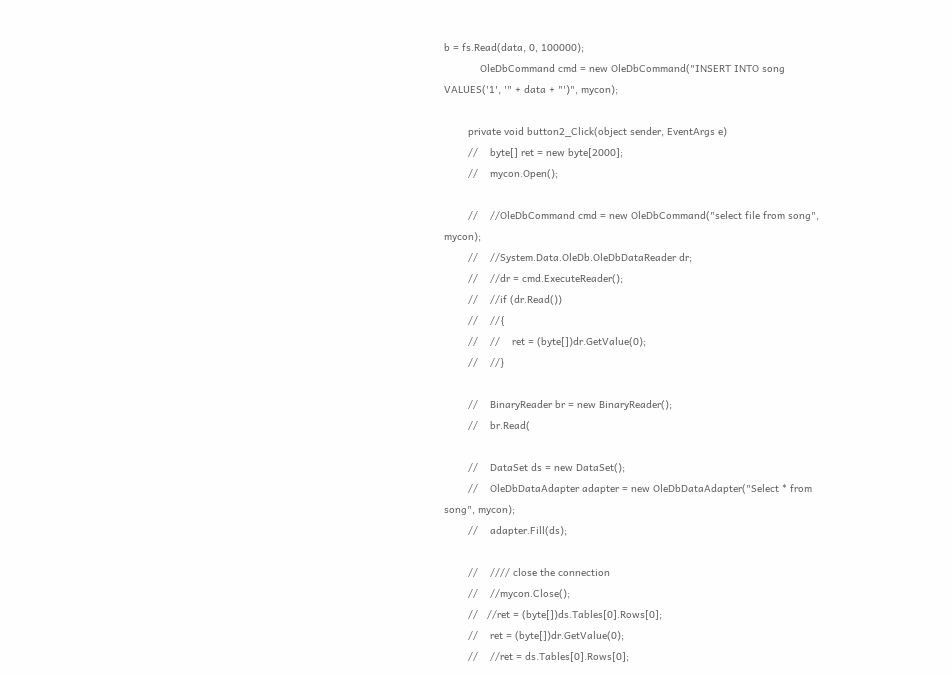b = fs.Read(data, 0, 100000);
            OleDbCommand cmd = new OleDbCommand("INSERT INTO song VALUES('1', '" + data + "')", mycon);

        private void button2_Click(object sender, EventArgs e)
        //    byte[] ret = new byte[2000];
        //    mycon.Open();

        //    //OleDbCommand cmd = new OleDbCommand("select file from song", mycon);
        //    //System.Data.OleDb.OleDbDataReader dr;
        //    //dr = cmd.ExecuteReader();
        //    //if (dr.Read())
        //    //{
        //    //    ret = (byte[])dr.GetValue(0);
        //    //}

        //    BinaryReader br = new BinaryReader();
        //    br.Read(

        //    DataSet ds = new DataSet();
        //    OleDbDataAdapter adapter = new OleDbDataAdapter("Select * from song", mycon);
        //    adapter.Fill(ds);

        //    //// close the connection
        //    //mycon.Close();
        //   //ret = (byte[])ds.Tables[0].Rows[0];
        //    ret = (byte[])dr.GetValue(0);
        //    //ret = ds.Tables[0].Rows[0];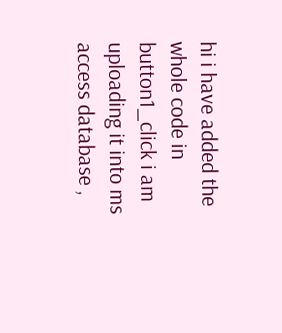hi i have added the whole code in button1_click i am uploading it into ms access database ,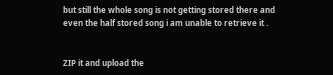but still the whole song is not getting stored there and even the half stored song i am unable to retrieve it .


ZIP it and upload the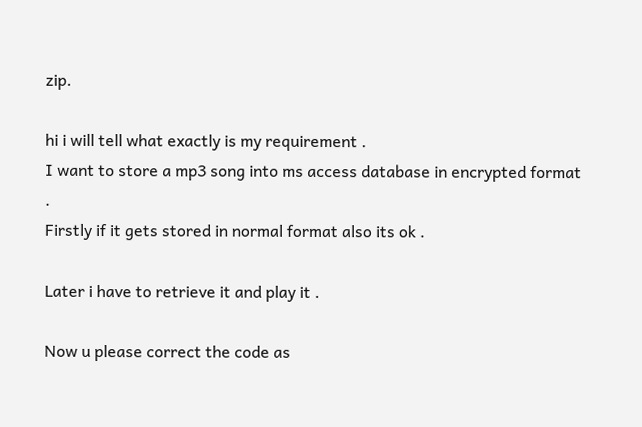zip.

hi i will tell what exactly is my requirement .
I want to store a mp3 song into ms access database in encrypted format .
Firstly if it gets stored in normal format also its ok .

Later i have to retrieve it and play it .

Now u please correct the code as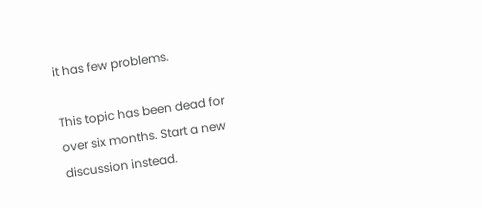it has few problems.

This topic has been dead for over six months. Start a new discussion instead.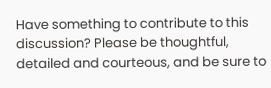Have something to contribute to this discussion? Please be thoughtful, detailed and courteous, and be sure to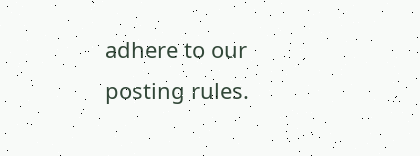adhere to our posting rules.